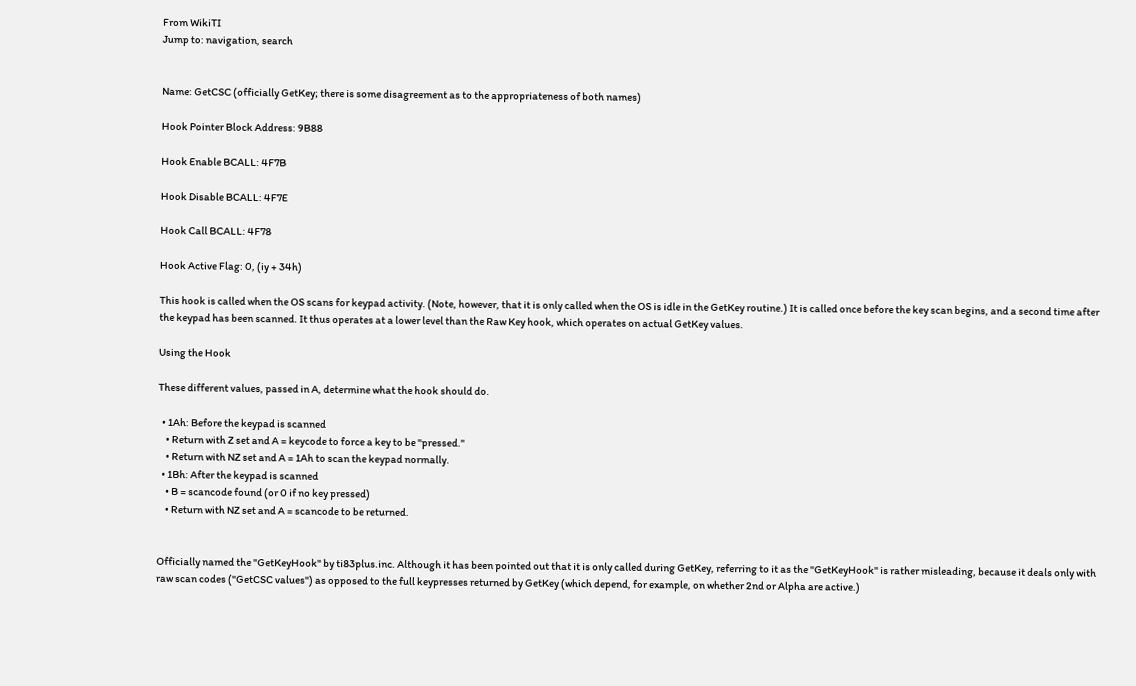From WikiTI
Jump to: navigation, search


Name: GetCSC (officially GetKey; there is some disagreement as to the appropriateness of both names)

Hook Pointer Block Address: 9B88

Hook Enable BCALL: 4F7B

Hook Disable BCALL: 4F7E

Hook Call BCALL: 4F78

Hook Active Flag: 0, (iy + 34h)

This hook is called when the OS scans for keypad activity. (Note, however, that it is only called when the OS is idle in the GetKey routine.) It is called once before the key scan begins, and a second time after the keypad has been scanned. It thus operates at a lower level than the Raw Key hook, which operates on actual GetKey values.

Using the Hook

These different values, passed in A, determine what the hook should do.

  • 1Ah: Before the keypad is scanned
    • Return with Z set and A = keycode to force a key to be "pressed."
    • Return with NZ set and A = 1Ah to scan the keypad normally.
  • 1Bh: After the keypad is scanned
    • B = scancode found (or 0 if no key pressed)
    • Return with NZ set and A = scancode to be returned.


Officially named the "GetKeyHook" by ti83plus.inc. Although it has been pointed out that it is only called during GetKey, referring to it as the "GetKeyHook" is rather misleading, because it deals only with raw scan codes ("GetCSC values") as opposed to the full keypresses returned by GetKey (which depend, for example, on whether 2nd or Alpha are active.)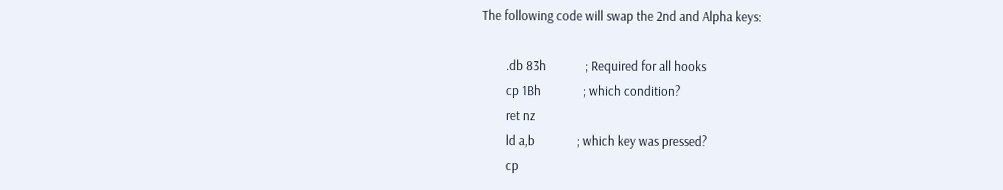The following code will swap the 2nd and Alpha keys:

        .db 83h             ; Required for all hooks
        cp 1Bh              ; which condition?
        ret nz
        ld a,b              ; which key was pressed?
        cp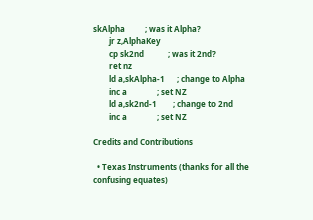skAlpha          ; was it Alpha?
        jr z,AlphaKey
        cp sk2nd            ; was it 2nd?
        ret nz
        ld a,skAlpha-1      ; change to Alpha
        inc a               ; set NZ
        ld a,sk2nd-1        ; change to 2nd
        inc a               ; set NZ

Credits and Contributions

  • Texas Instruments (thanks for all the confusing equates)